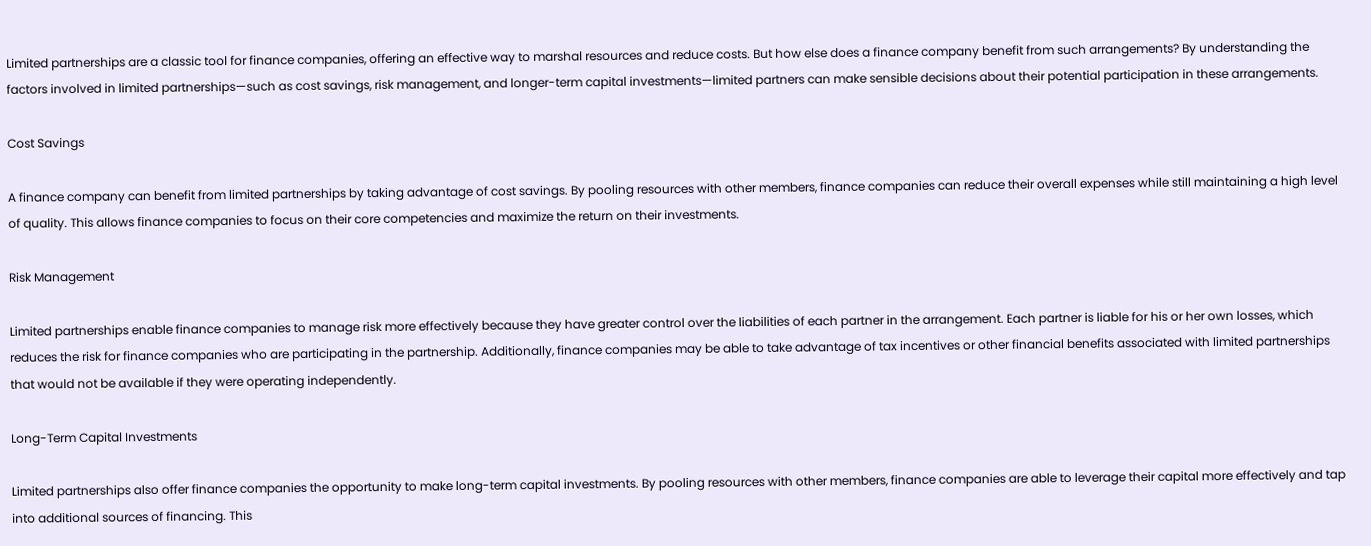Limited partnerships are a classic tool for finance companies, offering an effective way to marshal resources and reduce costs. But how else does a finance company benefit from such arrangements? By understanding the factors involved in limited partnerships—such as cost savings, risk management, and longer-term capital investments—limited partners can make sensible decisions about their potential participation in these arrangements.

Cost Savings

A finance company can benefit from limited partnerships by taking advantage of cost savings. By pooling resources with other members, finance companies can reduce their overall expenses while still maintaining a high level of quality. This allows finance companies to focus on their core competencies and maximize the return on their investments.

Risk Management

Limited partnerships enable finance companies to manage risk more effectively because they have greater control over the liabilities of each partner in the arrangement. Each partner is liable for his or her own losses, which reduces the risk for finance companies who are participating in the partnership. Additionally, finance companies may be able to take advantage of tax incentives or other financial benefits associated with limited partnerships that would not be available if they were operating independently.

Long-Term Capital Investments

Limited partnerships also offer finance companies the opportunity to make long-term capital investments. By pooling resources with other members, finance companies are able to leverage their capital more effectively and tap into additional sources of financing. This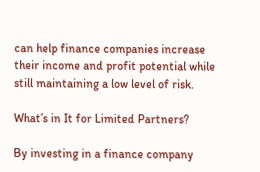can help finance companies increase their income and profit potential while still maintaining a low level of risk.

What’s in It for Limited Partners?

By investing in a finance company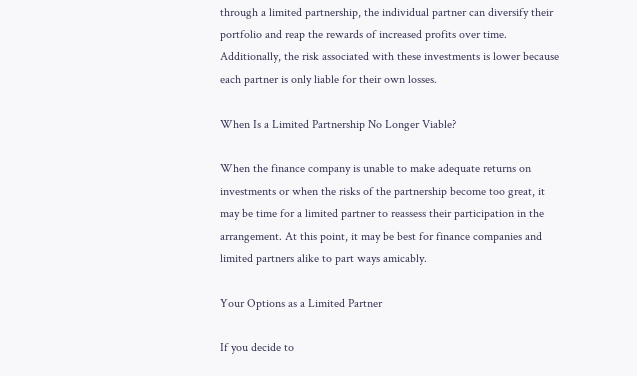through a limited partnership, the individual partner can diversify their portfolio and reap the rewards of increased profits over time. Additionally, the risk associated with these investments is lower because each partner is only liable for their own losses.

When Is a Limited Partnership No Longer Viable?

When the finance company is unable to make adequate returns on investments or when the risks of the partnership become too great, it may be time for a limited partner to reassess their participation in the arrangement. At this point, it may be best for finance companies and limited partners alike to part ways amicably.

Your Options as a Limited Partner

If you decide to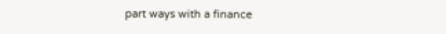part ways with a finance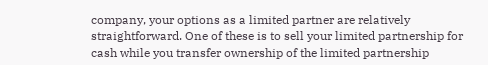company, your options as a limited partner are relatively straightforward. One of these is to sell your limited partnership for cash while you transfer ownership of the limited partnership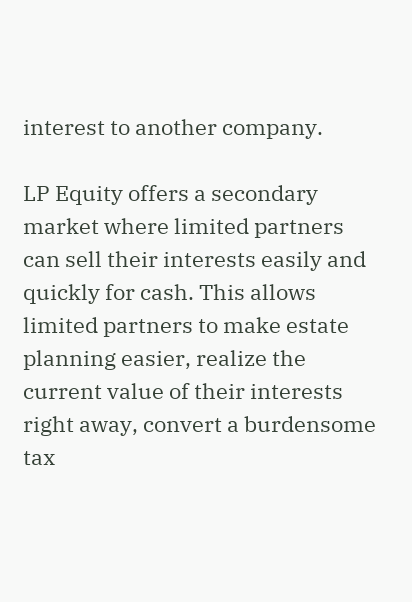interest to another company.

LP Equity offers a secondary market where limited partners can sell their interests easily and quickly for cash. This allows limited partners to make estate planning easier, realize the current value of their interests right away, convert a burdensome tax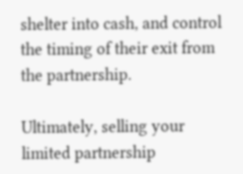shelter into cash, and control the timing of their exit from the partnership.

Ultimately, selling your limited partnership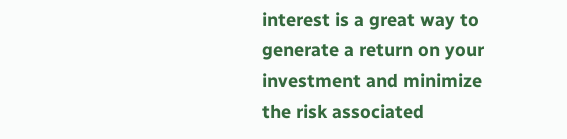interest is a great way to generate a return on your investment and minimize the risk associated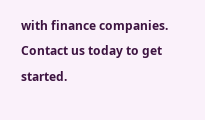with finance companies. Contact us today to get started.